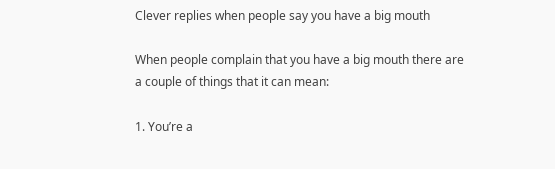Clever replies when people say you have a big mouth

When people complain that you have a big mouth there are a couple of things that it can mean:

1. You’re a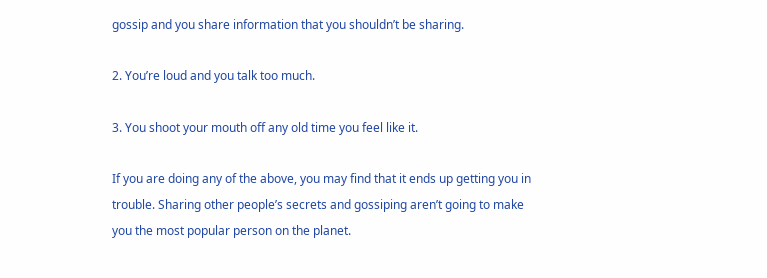gossip and you share information that you shouldn’t be sharing.

2. You’re loud and you talk too much.

3. You shoot your mouth off any old time you feel like it.

If you are doing any of the above, you may find that it ends up getting you in trouble. Sharing other people’s secrets and gossiping aren’t going to make you the most popular person on the planet.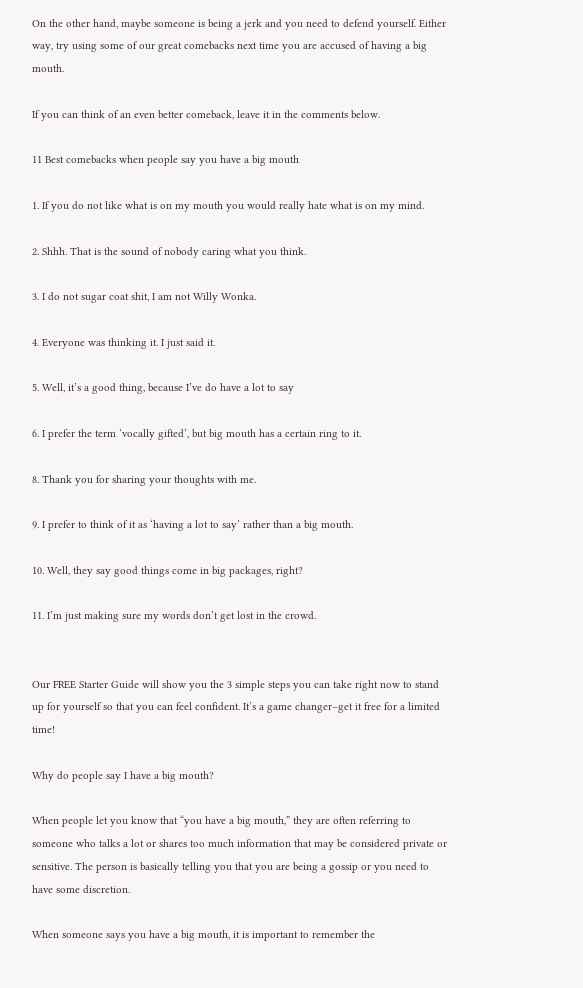On the other hand, maybe someone is being a jerk and you need to defend yourself. Either way, try using some of our great comebacks next time you are accused of having a big mouth.

If you can think of an even better comeback, leave it in the comments below.

11 Best comebacks when people say you have a big mouth

1. If you do not like what is on my mouth you would really hate what is on my mind.

2. Shhh. That is the sound of nobody caring what you think.

3. I do not sugar coat shit, I am not Willy Wonka.

4. Everyone was thinking it. I just said it.

5. Well, it’s a good thing, because I’ve do have a lot to say

6. I prefer the term ‘vocally gifted’, but big mouth has a certain ring to it.

8. Thank you for sharing your thoughts with me.

9. I prefer to think of it as ‘having a lot to say’ rather than a big mouth.

10. Well, they say good things come in big packages, right?

11. I’m just making sure my words don’t get lost in the crowd.


Our FREE Starter Guide will show you the 3 simple steps you can take right now to stand up for yourself so that you can feel confident. It’s a game changer–get it free for a limited time!

Why do people say I have a big mouth?

When people let you know that “you have a big mouth,” they are often referring to someone who talks a lot or shares too much information that may be considered private or sensitive. The person is basically telling you that you are being a gossip or you need to have some discretion.

When someone says you have a big mouth, it is important to remember the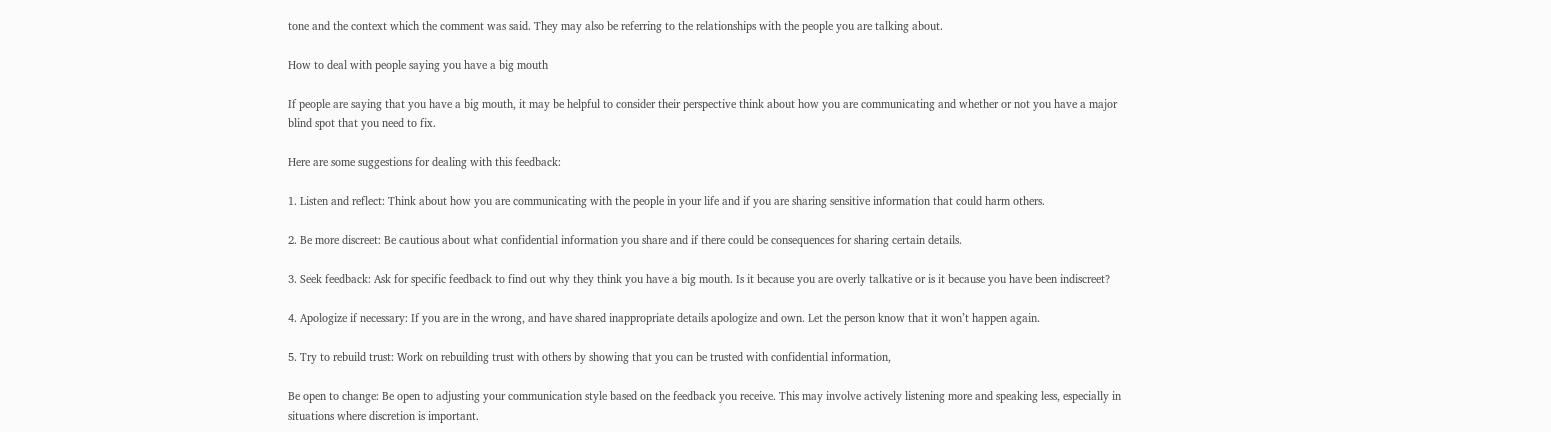tone and the context which the comment was said. They may also be referring to the relationships with the people you are talking about.

How to deal with people saying you have a big mouth

If people are saying that you have a big mouth, it may be helpful to consider their perspective think about how you are communicating and whether or not you have a major blind spot that you need to fix.

Here are some suggestions for dealing with this feedback:

1. Listen and reflect: Think about how you are communicating with the people in your life and if you are sharing sensitive information that could harm others.

2. Be more discreet: Be cautious about what confidential information you share and if there could be consequences for sharing certain details.

3. Seek feedback: Ask for specific feedback to find out why they think you have a big mouth. Is it because you are overly talkative or is it because you have been indiscreet?

4. Apologize if necessary: If you are in the wrong, and have shared inappropriate details apologize and own. Let the person know that it won’t happen again.

5. Try to rebuild trust: Work on rebuilding trust with others by showing that you can be trusted with confidential information,

Be open to change: Be open to adjusting your communication style based on the feedback you receive. This may involve actively listening more and speaking less, especially in situations where discretion is important.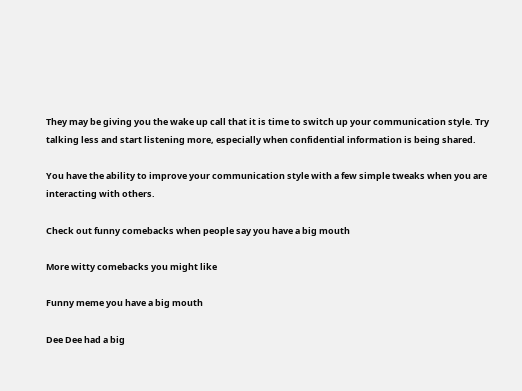They may be giving you the wake up call that it is time to switch up your communication style. Try talking less and start listening more, especially when confidential information is being shared.

You have the ability to improve your communication style with a few simple tweaks when you are interacting with others.

Check out funny comebacks when people say you have a big mouth

More witty comebacks you might like

Funny meme you have a big mouth

Dee Dee had a big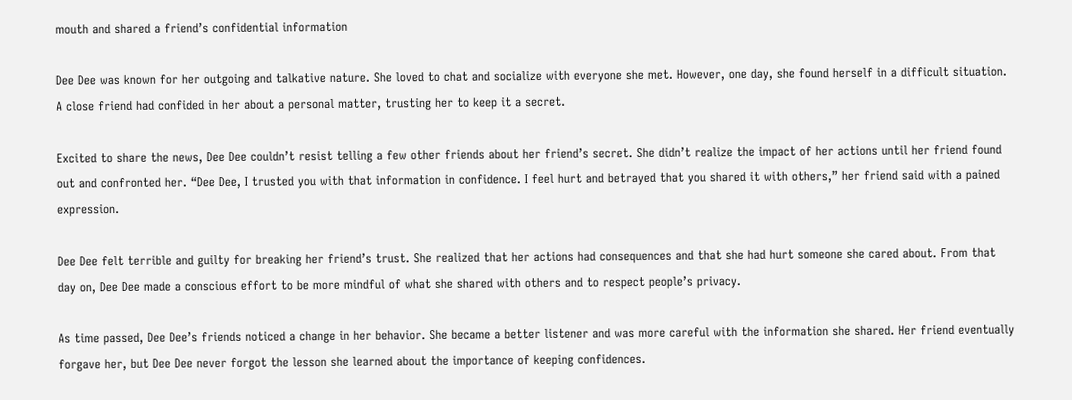mouth and shared a friend’s confidential information

Dee Dee was known for her outgoing and talkative nature. She loved to chat and socialize with everyone she met. However, one day, she found herself in a difficult situation. A close friend had confided in her about a personal matter, trusting her to keep it a secret.

Excited to share the news, Dee Dee couldn’t resist telling a few other friends about her friend’s secret. She didn’t realize the impact of her actions until her friend found out and confronted her. “Dee Dee, I trusted you with that information in confidence. I feel hurt and betrayed that you shared it with others,” her friend said with a pained expression.

Dee Dee felt terrible and guilty for breaking her friend’s trust. She realized that her actions had consequences and that she had hurt someone she cared about. From that day on, Dee Dee made a conscious effort to be more mindful of what she shared with others and to respect people’s privacy.

As time passed, Dee Dee’s friends noticed a change in her behavior. She became a better listener and was more careful with the information she shared. Her friend eventually forgave her, but Dee Dee never forgot the lesson she learned about the importance of keeping confidences.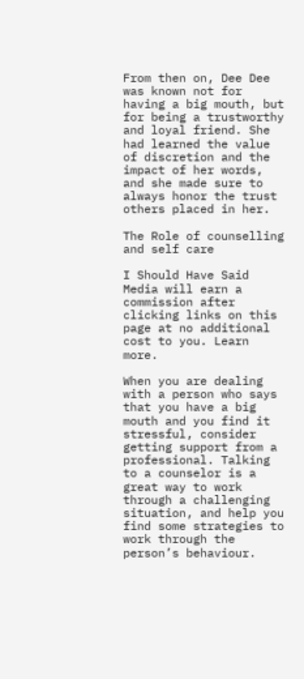From then on, Dee Dee was known not for having a big mouth, but for being a trustworthy and loyal friend. She had learned the value of discretion and the impact of her words, and she made sure to always honor the trust others placed in her.

The Role of counselling and self care

I Should Have Said Media will earn a commission after clicking links on this page at no additional cost to you. Learn more.

When you are dealing with a person who says that you have a big mouth and you find it stressful, consider getting support from a professional. Talking to a counselor is a great way to work through a challenging situation, and help you find some strategies to work through the person’s behaviour.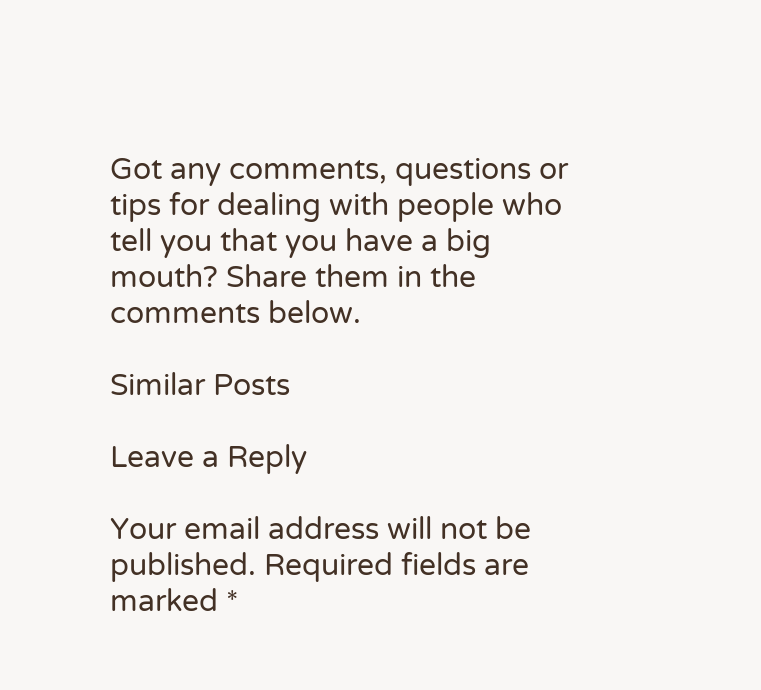Got any comments, questions or tips for dealing with people who tell you that you have a big mouth? Share them in the comments below.

Similar Posts

Leave a Reply

Your email address will not be published. Required fields are marked *